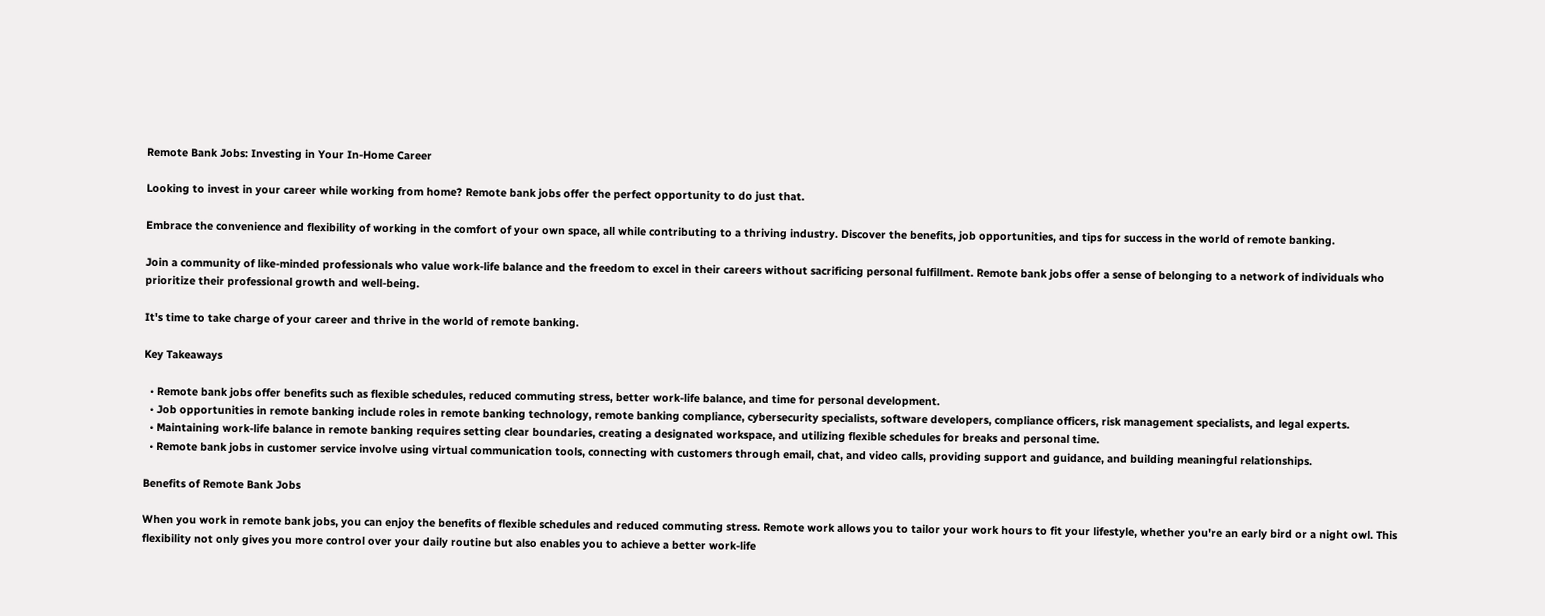Remote Bank Jobs: Investing in Your In-Home Career

Looking to invest in your career while working from home? Remote bank jobs offer the perfect opportunity to do just that.

Embrace the convenience and flexibility of working in the comfort of your own space, all while contributing to a thriving industry. Discover the benefits, job opportunities, and tips for success in the world of remote banking.

Join a community of like-minded professionals who value work-life balance and the freedom to excel in their careers without sacrificing personal fulfillment. Remote bank jobs offer a sense of belonging to a network of individuals who prioritize their professional growth and well-being.

It's time to take charge of your career and thrive in the world of remote banking.

Key Takeaways

  • Remote bank jobs offer benefits such as flexible schedules, reduced commuting stress, better work-life balance, and time for personal development.
  • Job opportunities in remote banking include roles in remote banking technology, remote banking compliance, cybersecurity specialists, software developers, compliance officers, risk management specialists, and legal experts.
  • Maintaining work-life balance in remote banking requires setting clear boundaries, creating a designated workspace, and utilizing flexible schedules for breaks and personal time.
  • Remote bank jobs in customer service involve using virtual communication tools, connecting with customers through email, chat, and video calls, providing support and guidance, and building meaningful relationships.

Benefits of Remote Bank Jobs

When you work in remote bank jobs, you can enjoy the benefits of flexible schedules and reduced commuting stress. Remote work allows you to tailor your work hours to fit your lifestyle, whether you're an early bird or a night owl. This flexibility not only gives you more control over your daily routine but also enables you to achieve a better work-life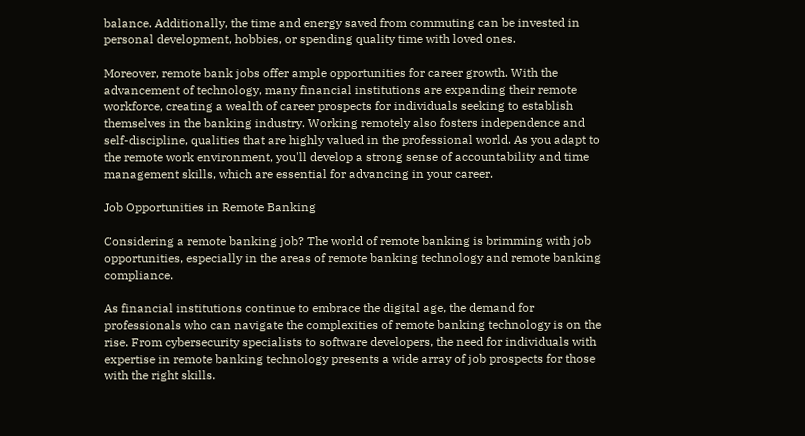balance. Additionally, the time and energy saved from commuting can be invested in personal development, hobbies, or spending quality time with loved ones.

Moreover, remote bank jobs offer ample opportunities for career growth. With the advancement of technology, many financial institutions are expanding their remote workforce, creating a wealth of career prospects for individuals seeking to establish themselves in the banking industry. Working remotely also fosters independence and self-discipline, qualities that are highly valued in the professional world. As you adapt to the remote work environment, you'll develop a strong sense of accountability and time management skills, which are essential for advancing in your career.

Job Opportunities in Remote Banking

Considering a remote banking job? The world of remote banking is brimming with job opportunities, especially in the areas of remote banking technology and remote banking compliance.

As financial institutions continue to embrace the digital age, the demand for professionals who can navigate the complexities of remote banking technology is on the rise. From cybersecurity specialists to software developers, the need for individuals with expertise in remote banking technology presents a wide array of job prospects for those with the right skills.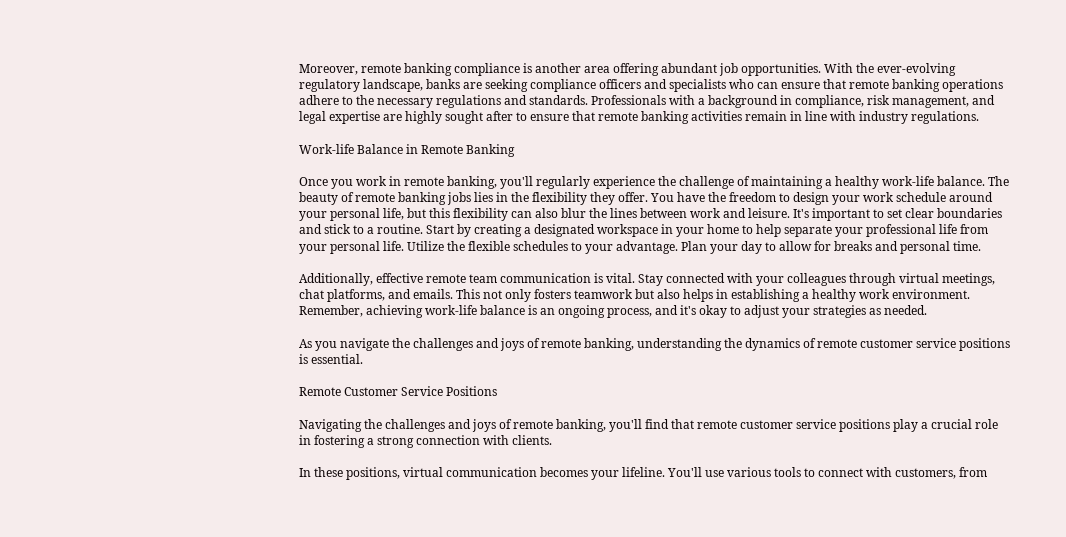Moreover, remote banking compliance is another area offering abundant job opportunities. With the ever-evolving regulatory landscape, banks are seeking compliance officers and specialists who can ensure that remote banking operations adhere to the necessary regulations and standards. Professionals with a background in compliance, risk management, and legal expertise are highly sought after to ensure that remote banking activities remain in line with industry regulations.

Work-life Balance in Remote Banking

Once you work in remote banking, you'll regularly experience the challenge of maintaining a healthy work-life balance. The beauty of remote banking jobs lies in the flexibility they offer. You have the freedom to design your work schedule around your personal life, but this flexibility can also blur the lines between work and leisure. It's important to set clear boundaries and stick to a routine. Start by creating a designated workspace in your home to help separate your professional life from your personal life. Utilize the flexible schedules to your advantage. Plan your day to allow for breaks and personal time.

Additionally, effective remote team communication is vital. Stay connected with your colleagues through virtual meetings, chat platforms, and emails. This not only fosters teamwork but also helps in establishing a healthy work environment. Remember, achieving work-life balance is an ongoing process, and it's okay to adjust your strategies as needed.

As you navigate the challenges and joys of remote banking, understanding the dynamics of remote customer service positions is essential.

Remote Customer Service Positions

Navigating the challenges and joys of remote banking, you'll find that remote customer service positions play a crucial role in fostering a strong connection with clients.

In these positions, virtual communication becomes your lifeline. You'll use various tools to connect with customers, from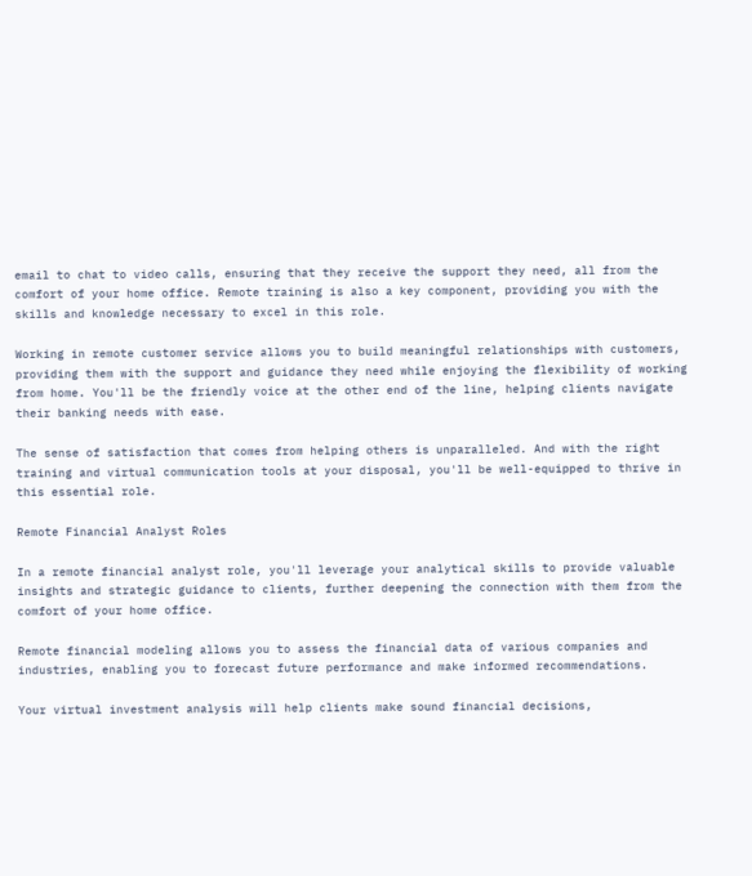email to chat to video calls, ensuring that they receive the support they need, all from the comfort of your home office. Remote training is also a key component, providing you with the skills and knowledge necessary to excel in this role.

Working in remote customer service allows you to build meaningful relationships with customers, providing them with the support and guidance they need while enjoying the flexibility of working from home. You'll be the friendly voice at the other end of the line, helping clients navigate their banking needs with ease.

The sense of satisfaction that comes from helping others is unparalleled. And with the right training and virtual communication tools at your disposal, you'll be well-equipped to thrive in this essential role.

Remote Financial Analyst Roles

In a remote financial analyst role, you'll leverage your analytical skills to provide valuable insights and strategic guidance to clients, further deepening the connection with them from the comfort of your home office.

Remote financial modeling allows you to assess the financial data of various companies and industries, enabling you to forecast future performance and make informed recommendations.

Your virtual investment analysis will help clients make sound financial decisions,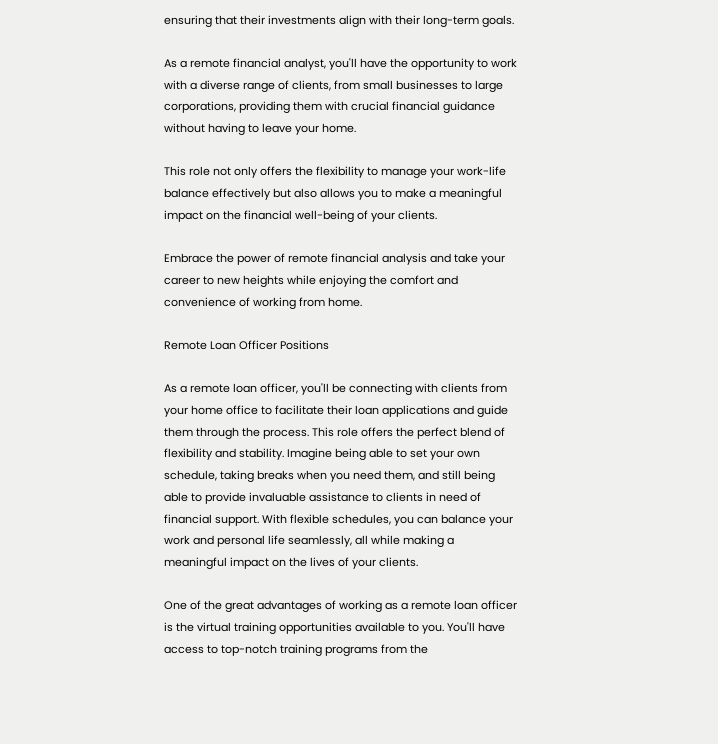ensuring that their investments align with their long-term goals.

As a remote financial analyst, you'll have the opportunity to work with a diverse range of clients, from small businesses to large corporations, providing them with crucial financial guidance without having to leave your home.

This role not only offers the flexibility to manage your work-life balance effectively but also allows you to make a meaningful impact on the financial well-being of your clients.

Embrace the power of remote financial analysis and take your career to new heights while enjoying the comfort and convenience of working from home.

Remote Loan Officer Positions

As a remote loan officer, you'll be connecting with clients from your home office to facilitate their loan applications and guide them through the process. This role offers the perfect blend of flexibility and stability. Imagine being able to set your own schedule, taking breaks when you need them, and still being able to provide invaluable assistance to clients in need of financial support. With flexible schedules, you can balance your work and personal life seamlessly, all while making a meaningful impact on the lives of your clients.

One of the great advantages of working as a remote loan officer is the virtual training opportunities available to you. You'll have access to top-notch training programs from the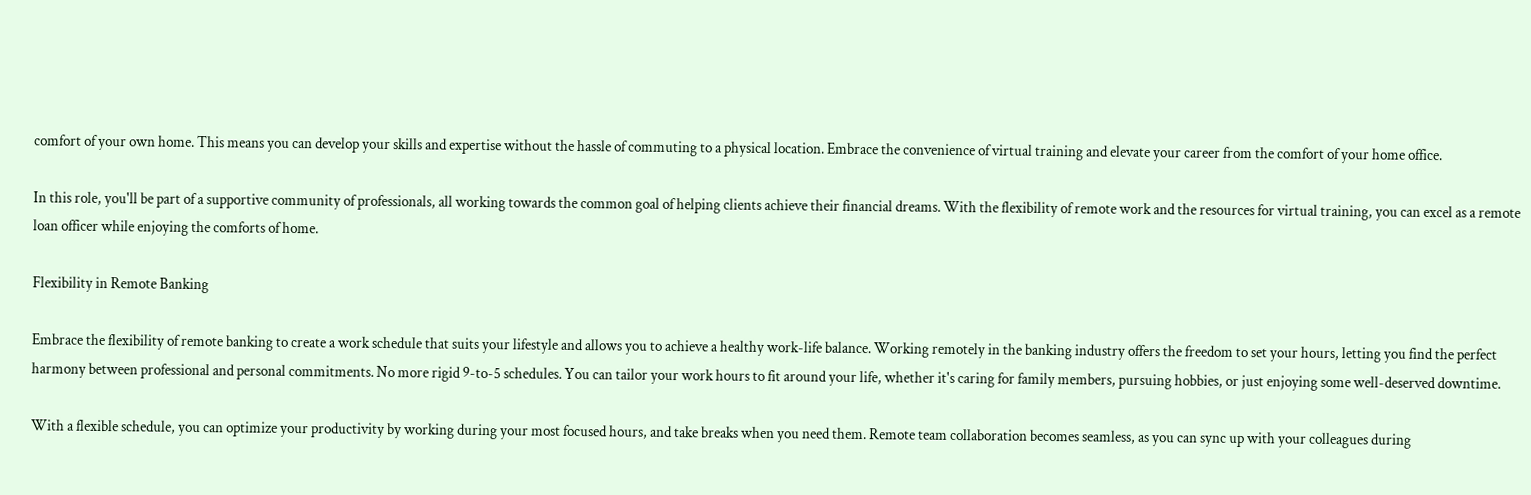comfort of your own home. This means you can develop your skills and expertise without the hassle of commuting to a physical location. Embrace the convenience of virtual training and elevate your career from the comfort of your home office.

In this role, you'll be part of a supportive community of professionals, all working towards the common goal of helping clients achieve their financial dreams. With the flexibility of remote work and the resources for virtual training, you can excel as a remote loan officer while enjoying the comforts of home.

Flexibility in Remote Banking

Embrace the flexibility of remote banking to create a work schedule that suits your lifestyle and allows you to achieve a healthy work-life balance. Working remotely in the banking industry offers the freedom to set your hours, letting you find the perfect harmony between professional and personal commitments. No more rigid 9-to-5 schedules. You can tailor your work hours to fit around your life, whether it's caring for family members, pursuing hobbies, or just enjoying some well-deserved downtime.

With a flexible schedule, you can optimize your productivity by working during your most focused hours, and take breaks when you need them. Remote team collaboration becomes seamless, as you can sync up with your colleagues during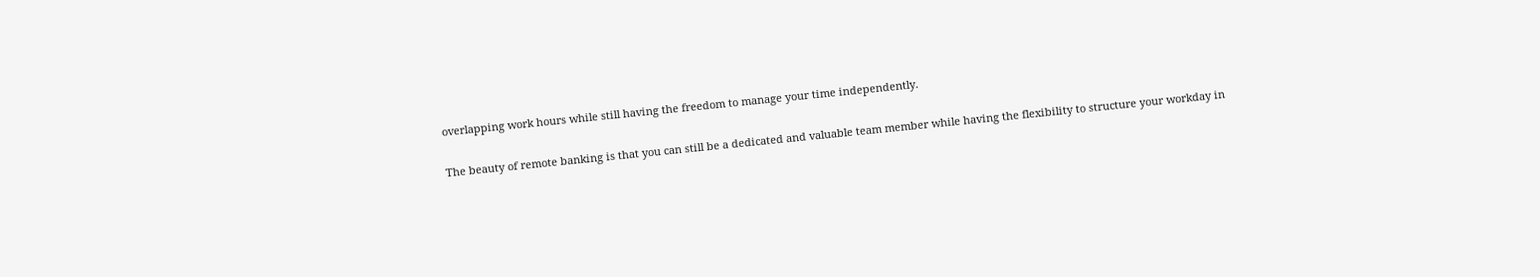overlapping work hours while still having the freedom to manage your time independently.

The beauty of remote banking is that you can still be a dedicated and valuable team member while having the flexibility to structure your workday in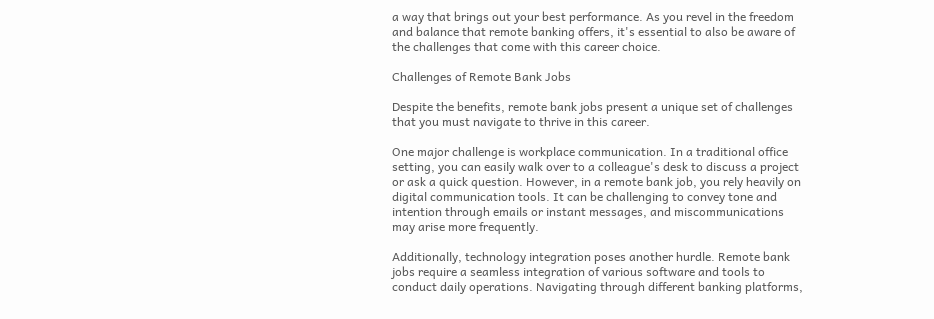a way that brings out your best performance. As you revel in the freedom and balance that remote banking offers, it's essential to also be aware of the challenges that come with this career choice.

Challenges of Remote Bank Jobs

Despite the benefits, remote bank jobs present a unique set of challenges that you must navigate to thrive in this career.

One major challenge is workplace communication. In a traditional office setting, you can easily walk over to a colleague's desk to discuss a project or ask a quick question. However, in a remote bank job, you rely heavily on digital communication tools. It can be challenging to convey tone and intention through emails or instant messages, and miscommunications may arise more frequently.

Additionally, technology integration poses another hurdle. Remote bank jobs require a seamless integration of various software and tools to conduct daily operations. Navigating through different banking platforms,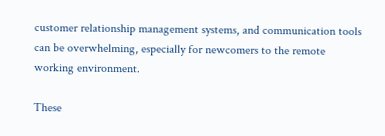customer relationship management systems, and communication tools can be overwhelming, especially for newcomers to the remote working environment.

These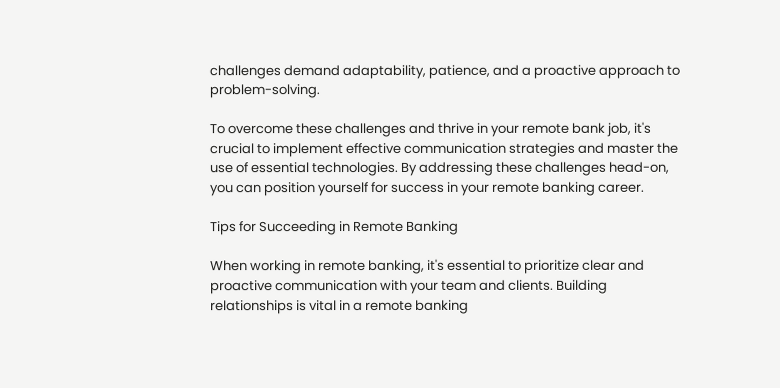challenges demand adaptability, patience, and a proactive approach to problem-solving.

To overcome these challenges and thrive in your remote bank job, it's crucial to implement effective communication strategies and master the use of essential technologies. By addressing these challenges head-on, you can position yourself for success in your remote banking career.

Tips for Succeeding in Remote Banking

When working in remote banking, it's essential to prioritize clear and proactive communication with your team and clients. Building relationships is vital in a remote banking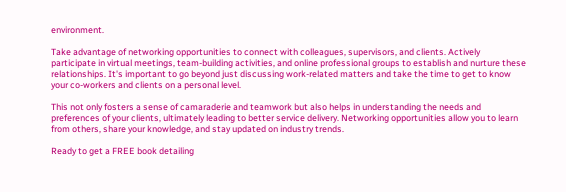environment.

Take advantage of networking opportunities to connect with colleagues, supervisors, and clients. Actively participate in virtual meetings, team-building activities, and online professional groups to establish and nurture these relationships. It's important to go beyond just discussing work-related matters and take the time to get to know your co-workers and clients on a personal level.

This not only fosters a sense of camaraderie and teamwork but also helps in understanding the needs and preferences of your clients, ultimately leading to better service delivery. Networking opportunities allow you to learn from others, share your knowledge, and stay updated on industry trends.

Ready to get a FREE book detailing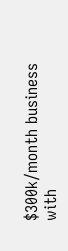$300k/month business with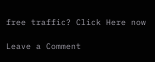free traffic? Click Here now

Leave a Comment